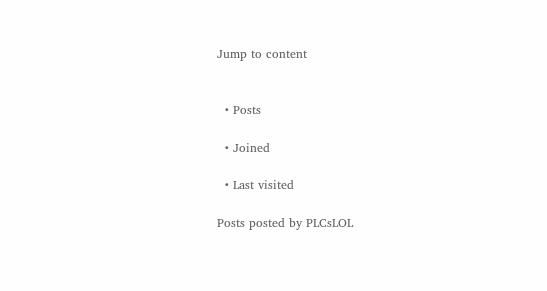Jump to content


  • Posts

  • Joined

  • Last visited

Posts posted by PLCsLOL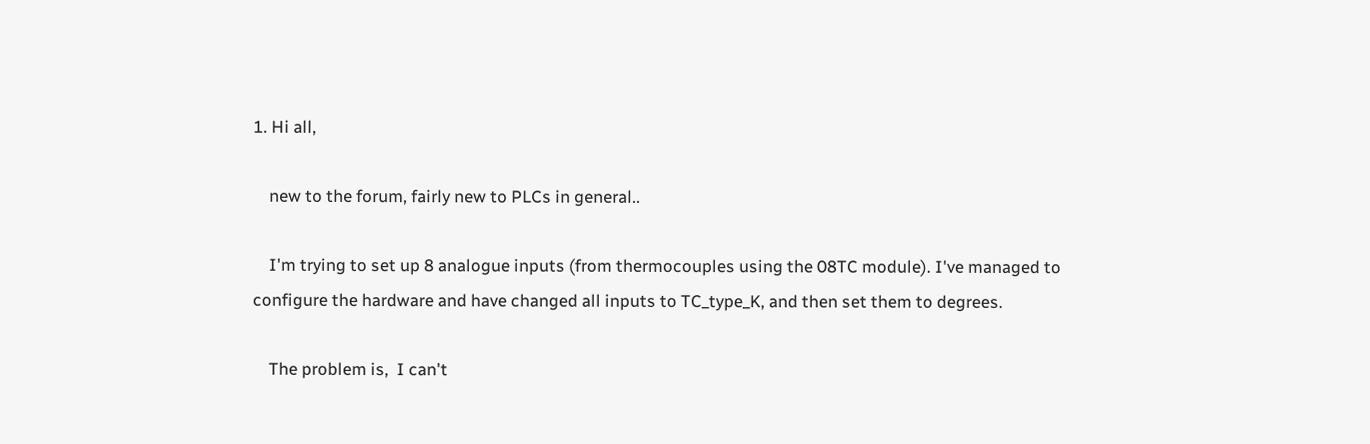1. Hi all,

    new to the forum, fairly new to PLCs in general..

    I'm trying to set up 8 analogue inputs (from thermocouples using the 08TC module). I've managed to configure the hardware and have changed all inputs to TC_type_K, and then set them to degrees.

    The problem is,  I can't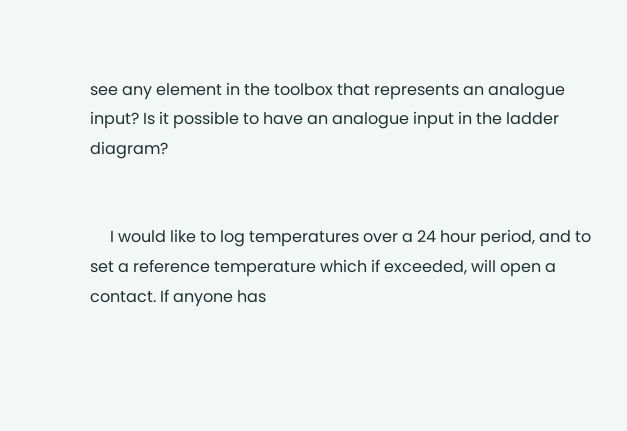see any element in the toolbox that represents an analogue input? Is it possible to have an analogue input in the ladder diagram?


     I would like to log temperatures over a 24 hour period, and to set a reference temperature which if exceeded, will open a contact. If anyone has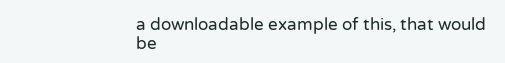a downloadable example of this, that would be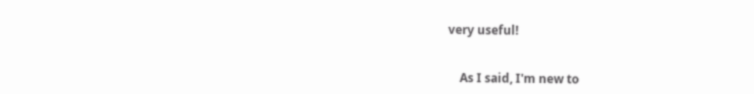very useful!


    As I said, I'm new to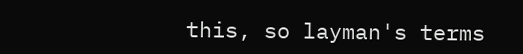this, so layman's terms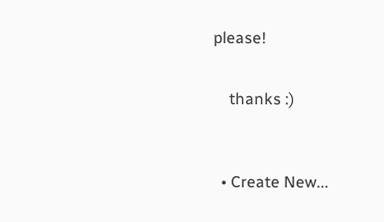please!


    thanks :)



  • Create New...